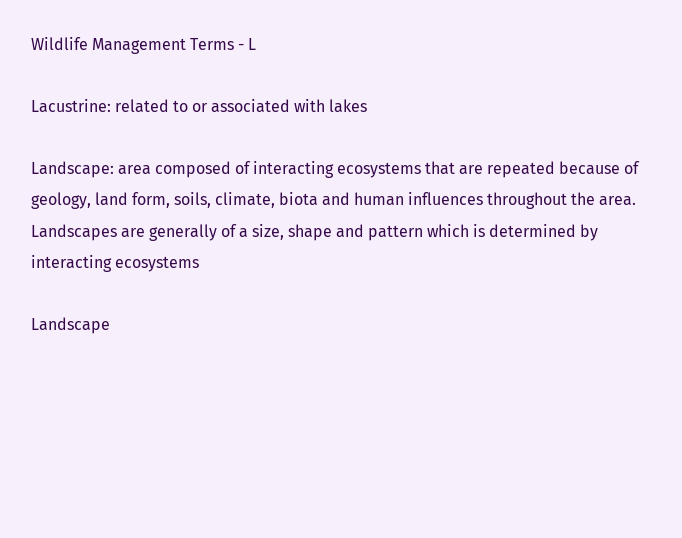Wildlife Management Terms - L

Lacustrine: related to or associated with lakes

Landscape: area composed of interacting ecosystems that are repeated because of geology, land form, soils, climate, biota and human influences throughout the area. Landscapes are generally of a size, shape and pattern which is determined by interacting ecosystems

Landscape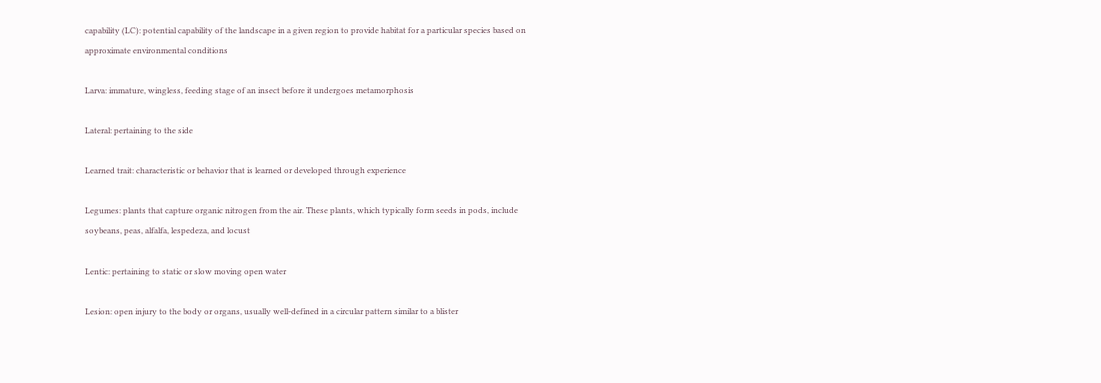capability (LC): potential capability of the landscape in a given region to provide habitat for a particular species based on approximate environmental conditions

Larva: immature, wingless, feeding stage of an insect before it undergoes metamorphosis

Lateral: pertaining to the side

Learned trait: characteristic or behavior that is learned or developed through experience

Legumes: plants that capture organic nitrogen from the air. These plants, which typically form seeds in pods, include soybeans, peas, alfalfa, lespedeza, and locust

Lentic: pertaining to static or slow moving open water

Lesion: open injury to the body or organs, usually well-defined in a circular pattern similar to a blister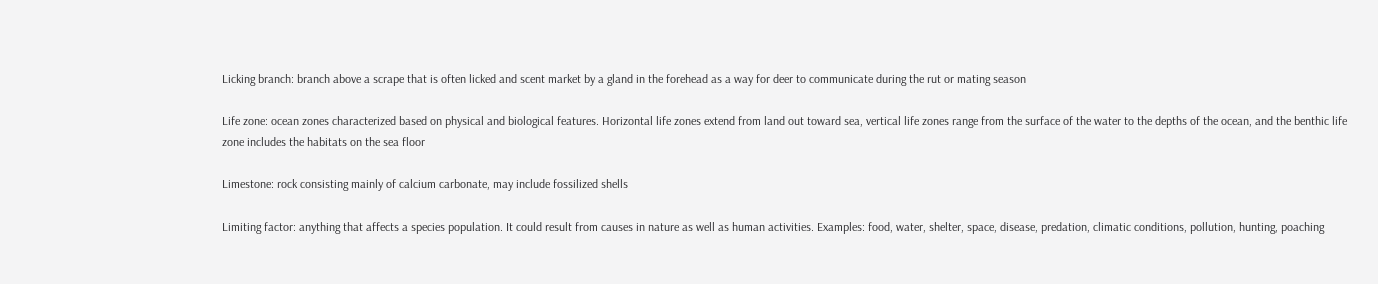Licking branch: branch above a scrape that is often licked and scent market by a gland in the forehead as a way for deer to communicate during the rut or mating season

Life zone: ocean zones characterized based on physical and biological features. Horizontal life zones extend from land out toward sea, vertical life zones range from the surface of the water to the depths of the ocean, and the benthic life zone includes the habitats on the sea floor

Limestone: rock consisting mainly of calcium carbonate, may include fossilized shells

Limiting factor: anything that affects a species population. It could result from causes in nature as well as human activities. Examples: food, water, shelter, space, disease, predation, climatic conditions, pollution, hunting, poaching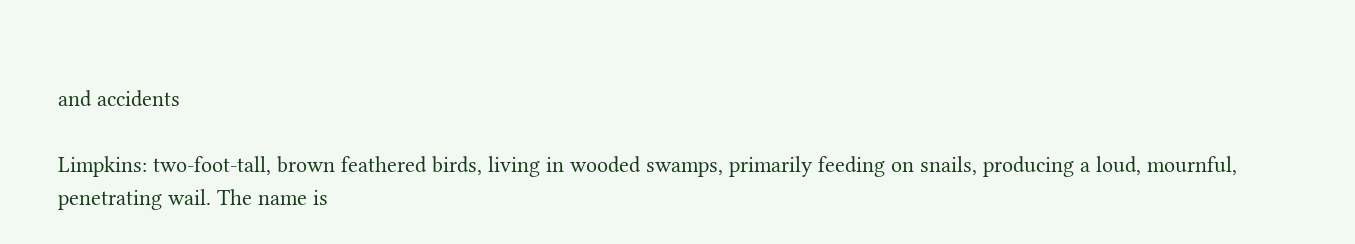and accidents

Limpkins: two-foot-tall, brown feathered birds, living in wooded swamps, primarily feeding on snails, producing a loud, mournful, penetrating wail. The name is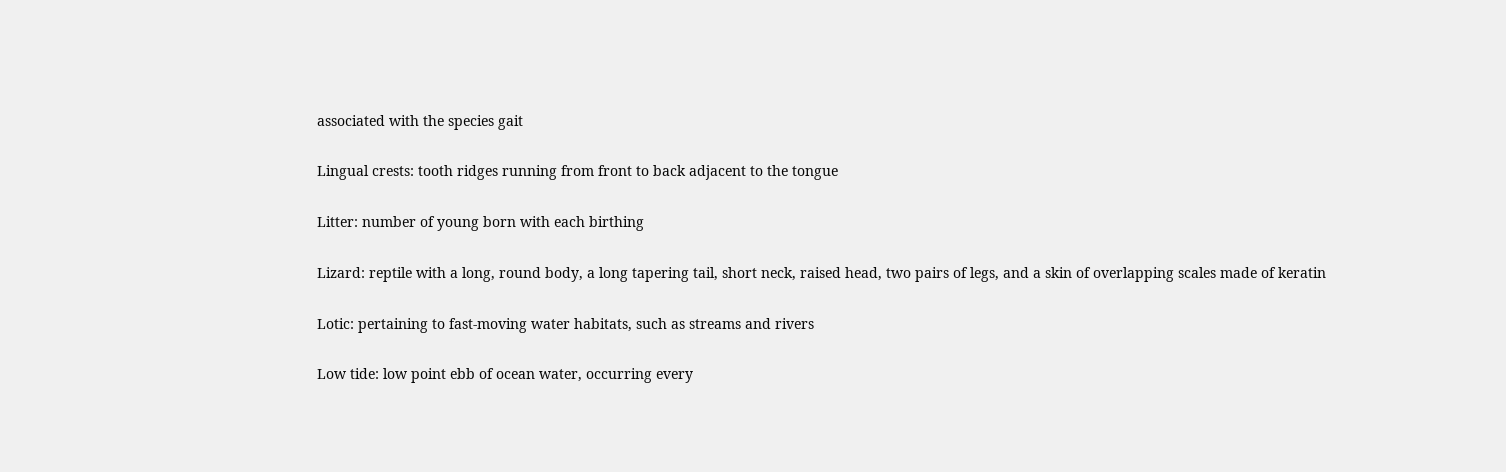associated with the species gait

Lingual crests: tooth ridges running from front to back adjacent to the tongue

Litter: number of young born with each birthing

Lizard: reptile with a long, round body, a long tapering tail, short neck, raised head, two pairs of legs, and a skin of overlapping scales made of keratin

Lotic: pertaining to fast-moving water habitats, such as streams and rivers

Low tide: low point ebb of ocean water, occurring every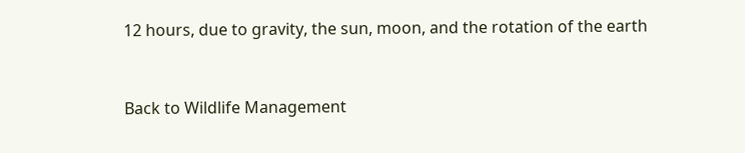12 hours, due to gravity, the sun, moon, and the rotation of the earth



Back to Wildlife Management